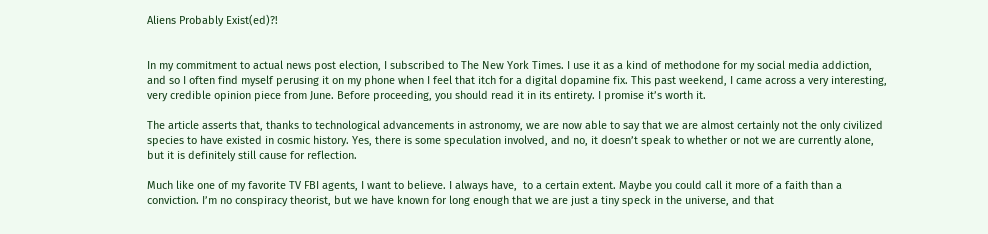Aliens Probably Exist(ed)?!


In my commitment to actual news post election, I subscribed to The New York Times. I use it as a kind of methodone for my social media addiction, and so I often find myself perusing it on my phone when I feel that itch for a digital dopamine fix. This past weekend, I came across a very interesting, very credible opinion piece from June. Before proceeding, you should read it in its entirety. I promise it’s worth it.

The article asserts that, thanks to technological advancements in astronomy, we are now able to say that we are almost certainly not the only civilized species to have existed in cosmic history. Yes, there is some speculation involved, and no, it doesn’t speak to whether or not we are currently alone, but it is definitely still cause for reflection.

Much like one of my favorite TV FBI agents, I want to believe. I always have,  to a certain extent. Maybe you could call it more of a faith than a conviction. I’m no conspiracy theorist, but we have known for long enough that we are just a tiny speck in the universe, and that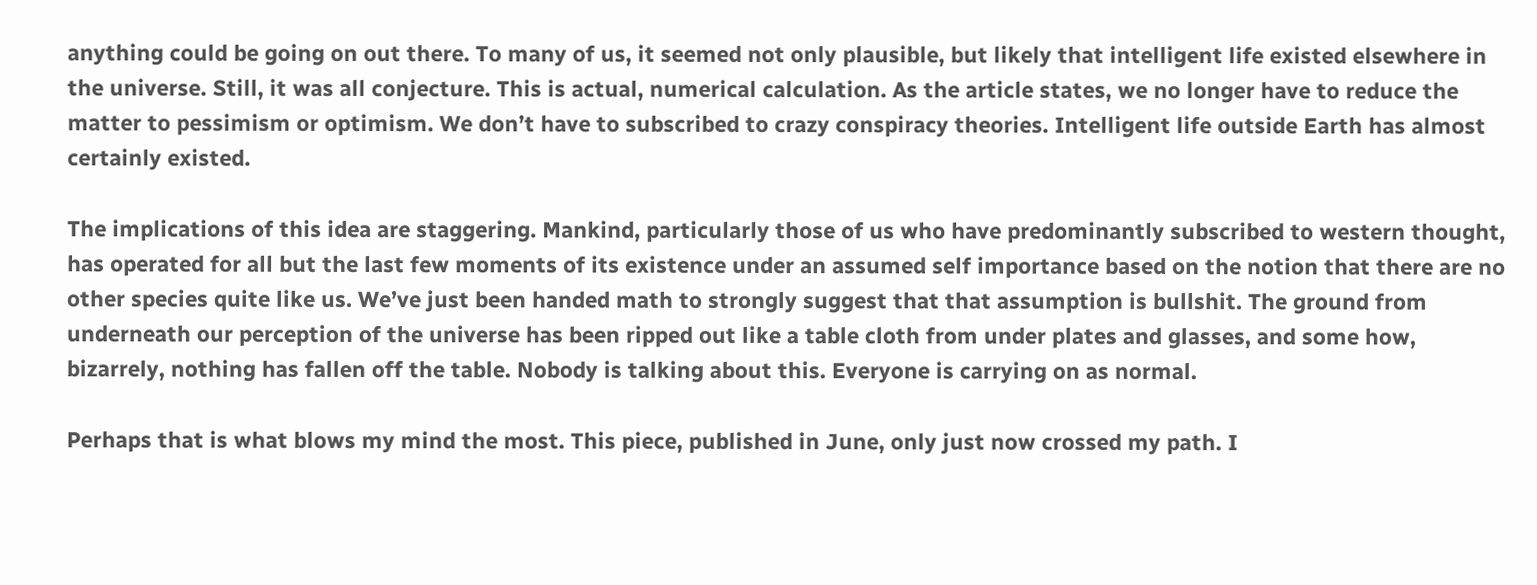anything could be going on out there. To many of us, it seemed not only plausible, but likely that intelligent life existed elsewhere in the universe. Still, it was all conjecture. This is actual, numerical calculation. As the article states, we no longer have to reduce the matter to pessimism or optimism. We don’t have to subscribed to crazy conspiracy theories. Intelligent life outside Earth has almost certainly existed.

The implications of this idea are staggering. Mankind, particularly those of us who have predominantly subscribed to western thought, has operated for all but the last few moments of its existence under an assumed self importance based on the notion that there are no other species quite like us. We’ve just been handed math to strongly suggest that that assumption is bullshit. The ground from underneath our perception of the universe has been ripped out like a table cloth from under plates and glasses, and some how, bizarrely, nothing has fallen off the table. Nobody is talking about this. Everyone is carrying on as normal.

Perhaps that is what blows my mind the most. This piece, published in June, only just now crossed my path. I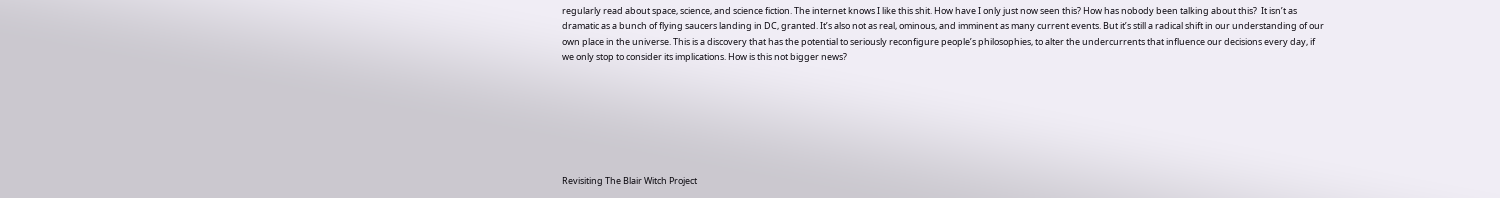regularly read about space, science, and science fiction. The internet knows I like this shit. How have I only just now seen this? How has nobody been talking about this?  It isn’t as dramatic as a bunch of flying saucers landing in DC, granted. It’s also not as real, ominous, and imminent as many current events. But it’s still a radical shift in our understanding of our own place in the universe. This is a discovery that has the potential to seriously reconfigure people’s philosophies, to alter the undercurrents that influence our decisions every day, if  we only stop to consider its implications. How is this not bigger news?







Revisiting The Blair Witch Project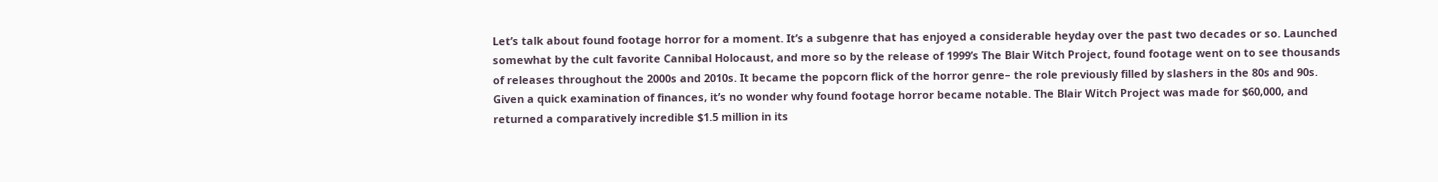Let’s talk about found footage horror for a moment. It’s a subgenre that has enjoyed a considerable heyday over the past two decades or so. Launched somewhat by the cult favorite Cannibal Holocaust, and more so by the release of 1999’s The Blair Witch Project, found footage went on to see thousands of releases throughout the 2000s and 2010s. It became the popcorn flick of the horror genre– the role previously filled by slashers in the 80s and 90s. Given a quick examination of finances, it’s no wonder why found footage horror became notable. The Blair Witch Project was made for $60,000, and returned a comparatively incredible $1.5 million in its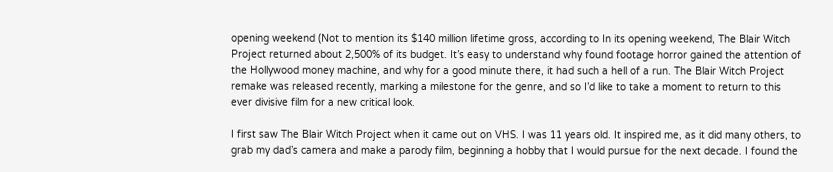opening weekend (Not to mention its $140 million lifetime gross, according to In its opening weekend, The Blair Witch Project returned about 2,500% of its budget. It’s easy to understand why found footage horror gained the attention of the Hollywood money machine, and why for a good minute there, it had such a hell of a run. The Blair Witch Project remake was released recently, marking a milestone for the genre, and so I’d like to take a moment to return to this ever divisive film for a new critical look.

I first saw The Blair Witch Project when it came out on VHS. I was 11 years old. It inspired me, as it did many others, to grab my dad’s camera and make a parody film, beginning a hobby that I would pursue for the next decade. I found the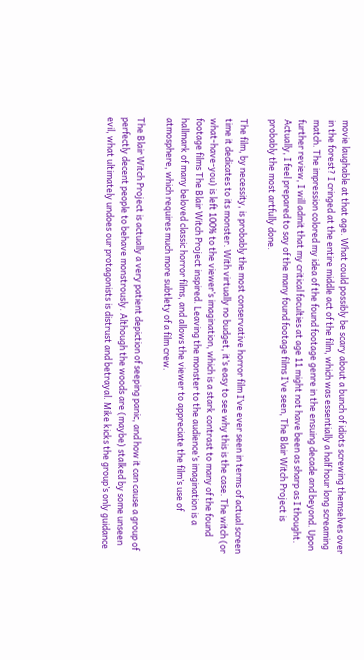movie laughable at that age. What could possibly be scary about a bunch of idiots screwing themselves over in the forest? I cringed at the entire middle act of the film, which was essentially a half hour long screaming match. The impression colored my idea of the found footage genre in the ensuing decade and beyond. Upon further review, I will admit that my critical faculties at age 11 might not have been as sharp as I thought. Actually, I feel prepared to say of the many found footage films I’ve seen, The Blair Witch Project is probably the most artfully done.

The film, by necessity, is probably the most conservative horror film I’ve ever seen in terms of actual screen time it dedicates to its monster. With virtually no budget, it’s easy to see why this is the case. The witch (or what-have-you) is left 100% to the viewer’s imagination, which is a stark contrast to many of the found footage films The Blair Witch Project inspired. Leaving the monster to the audience’s imagination is a hallmark of many beloved classic horror films, and allows the viewer to appreciate the film’s use of atmosphere, which requires much more subtlety of a film crew.

The Blair Witch Project is actually a very patient depiction of seeping panic, and how it can cause a group of perfectly decent people to behave monstrously. Although the woods are (maybe) stalked by some unseen evil, what ultimately undoes our protagonists is distrust and betrayal. Mike kicks the group’s only guidance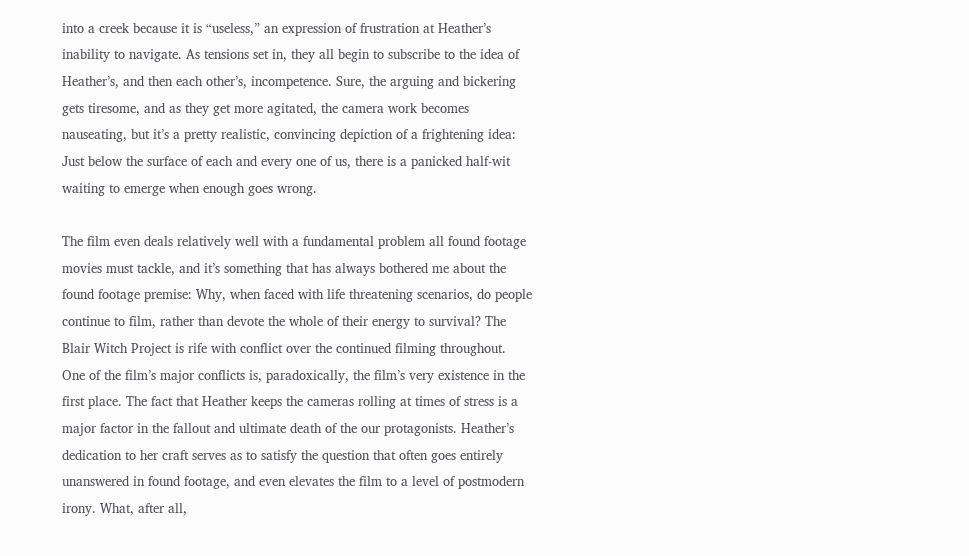into a creek because it is “useless,” an expression of frustration at Heather’s inability to navigate. As tensions set in, they all begin to subscribe to the idea of Heather’s, and then each other’s, incompetence. Sure, the arguing and bickering gets tiresome, and as they get more agitated, the camera work becomes nauseating, but it’s a pretty realistic, convincing depiction of a frightening idea: Just below the surface of each and every one of us, there is a panicked half-wit waiting to emerge when enough goes wrong.

The film even deals relatively well with a fundamental problem all found footage movies must tackle, and it’s something that has always bothered me about the found footage premise: Why, when faced with life threatening scenarios, do people continue to film, rather than devote the whole of their energy to survival? The Blair Witch Project is rife with conflict over the continued filming throughout. One of the film’s major conflicts is, paradoxically, the film’s very existence in the first place. The fact that Heather keeps the cameras rolling at times of stress is a major factor in the fallout and ultimate death of the our protagonists. Heather’s dedication to her craft serves as to satisfy the question that often goes entirely unanswered in found footage, and even elevates the film to a level of postmodern irony. What, after all,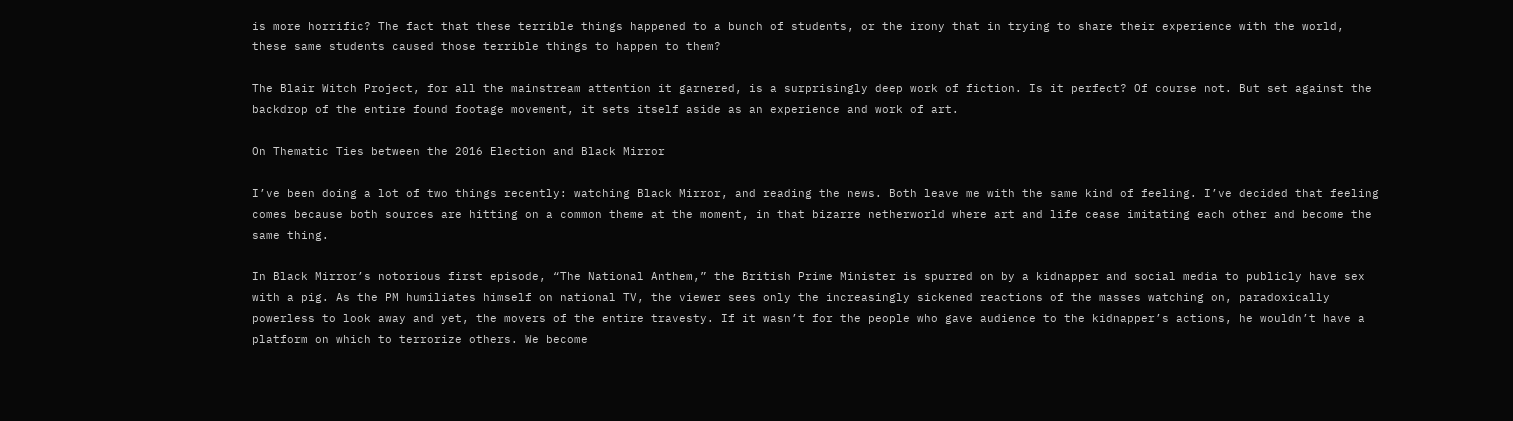is more horrific? The fact that these terrible things happened to a bunch of students, or the irony that in trying to share their experience with the world, these same students caused those terrible things to happen to them?

The Blair Witch Project, for all the mainstream attention it garnered, is a surprisingly deep work of fiction. Is it perfect? Of course not. But set against the backdrop of the entire found footage movement, it sets itself aside as an experience and work of art.

On Thematic Ties between the 2016 Election and Black Mirror

I’ve been doing a lot of two things recently: watching Black Mirror, and reading the news. Both leave me with the same kind of feeling. I’ve decided that feeling comes because both sources are hitting on a common theme at the moment, in that bizarre netherworld where art and life cease imitating each other and become the same thing.

In Black Mirror’s notorious first episode, “The National Anthem,” the British Prime Minister is spurred on by a kidnapper and social media to publicly have sex with a pig. As the PM humiliates himself on national TV, the viewer sees only the increasingly sickened reactions of the masses watching on, paradoxically powerless to look away and yet, the movers of the entire travesty. If it wasn’t for the people who gave audience to the kidnapper’s actions, he wouldn’t have a platform on which to terrorize others. We become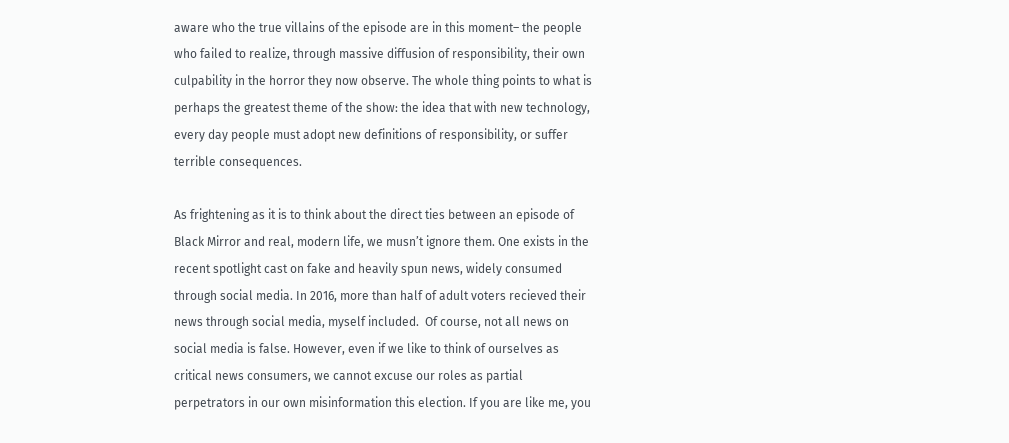aware who the true villains of the episode are in this moment– the people who failed to realize, through massive diffusion of responsibility, their own culpability in the horror they now observe. The whole thing points to what is perhaps the greatest theme of the show: the idea that with new technology, every day people must adopt new definitions of responsibility, or suffer terrible consequences.

As frightening as it is to think about the direct ties between an episode of Black Mirror and real, modern life, we musn’t ignore them. One exists in the recent spotlight cast on fake and heavily spun news, widely consumed through social media. In 2016, more than half of adult voters recieved their news through social media, myself included.  Of course, not all news on social media is false. However, even if we like to think of ourselves as critical news consumers, we cannot excuse our roles as partial perpetrators in our own misinformation this election. If you are like me, you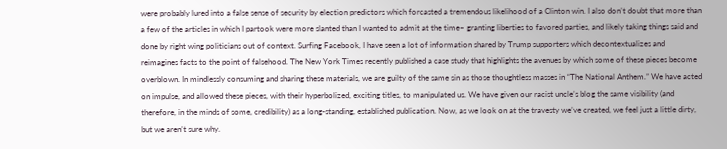were probably lured into a false sense of security by election predictors which forcasted a tremendous likelihood of a Clinton win. I also don’t doubt that more than a few of the articles in which I partook were more slanted than I wanted to admit at the time– granting liberties to favored parties, and likely taking things said and done by right wing politicians out of context. Surfing Facebook, I have seen a lot of information shared by Trump supporters which decontextualizes and reimagines facts to the point of falsehood. The New York Times recently published a case study that highlights the avenues by which some of these pieces become overblown. In mindlessly consuming and sharing these materials, we are guilty of the same sin as those thoughtless masses in “The National Anthem.” We have acted on impulse, and allowed these pieces, with their hyperbolized, exciting titles, to manipulated us. We have given our racist uncle’s blog the same visibility (and therefore, in the minds of some, credibility) as a long-standing, established publication. Now, as we look on at the travesty we’ve created, we feel just a little dirty, but we aren’t sure why.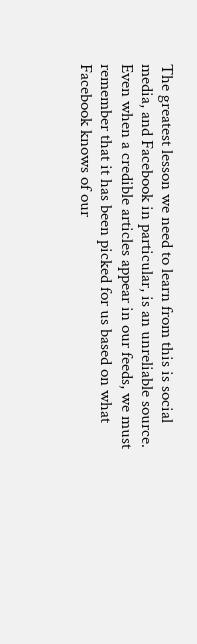The greatest lesson we need to learn from this is social media, and Facebook in particular, is an unreliable source. Even when a credible articles appear in our feeds, we must remember that it has been picked for us based on what Facebook knows of our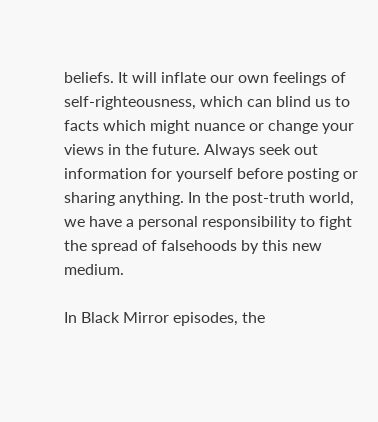beliefs. It will inflate our own feelings of self-righteousness, which can blind us to facts which might nuance or change your views in the future. Always seek out information for yourself before posting or sharing anything. In the post-truth world, we have a personal responsibility to fight the spread of falsehoods by this new medium.

In Black Mirror episodes, the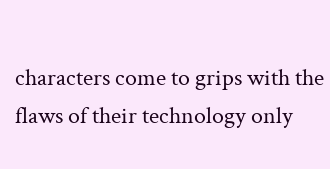characters come to grips with the flaws of their technology only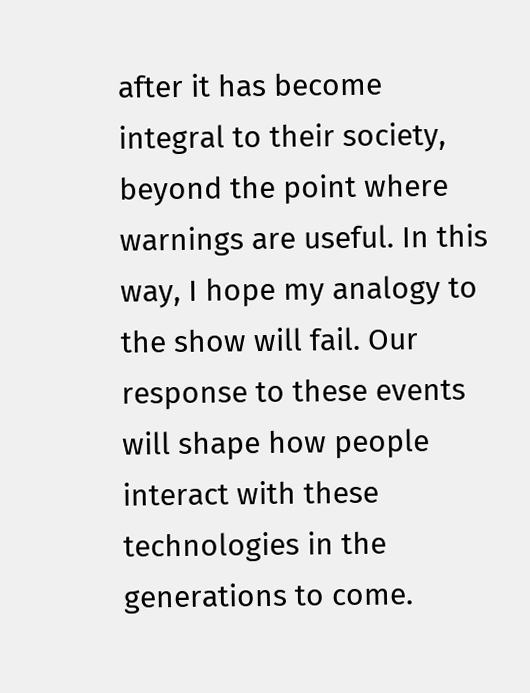after it has become integral to their society, beyond the point where warnings are useful. In this way, I hope my analogy to the show will fail. Our response to these events will shape how people interact with these technologies in the generations to come.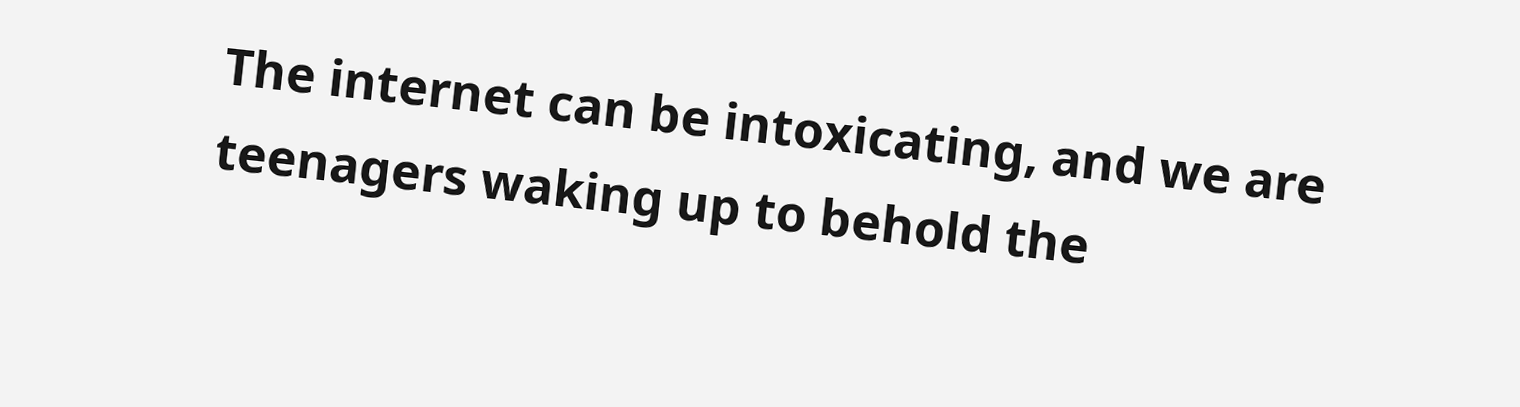The internet can be intoxicating, and we are teenagers waking up to behold the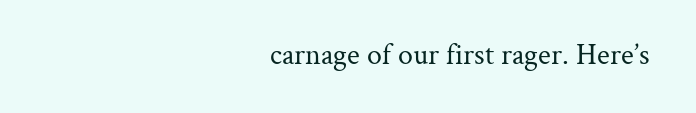carnage of our first rager. Here’s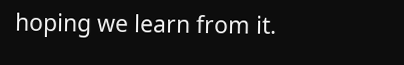hoping we learn from it.